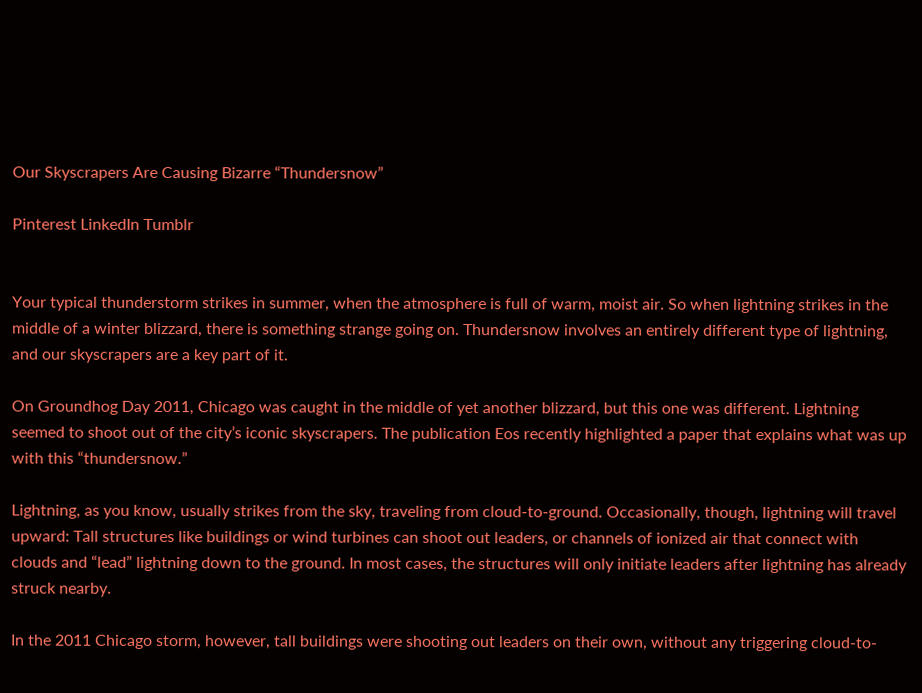Our Skyscrapers Are Causing Bizarre “Thundersnow”

Pinterest LinkedIn Tumblr


Your typical thunderstorm strikes in summer, when the atmosphere is full of warm, moist air. So when lightning strikes in the middle of a winter blizzard, there is something strange going on. Thundersnow involves an entirely different type of lightning, and our skyscrapers are a key part of it.

On Groundhog Day 2011, Chicago was caught in the middle of yet another blizzard, but this one was different. Lightning seemed to shoot out of the city’s iconic skyscrapers. The publication Eos recently highlighted a paper that explains what was up with this “thundersnow.”

Lightning, as you know, usually strikes from the sky, traveling from cloud-to-ground. Occasionally, though, lightning will travel upward: Tall structures like buildings or wind turbines can shoot out leaders, or channels of ionized air that connect with clouds and “lead” lightning down to the ground. In most cases, the structures will only initiate leaders after lightning has already struck nearby.

In the 2011 Chicago storm, however, tall buildings were shooting out leaders on their own, without any triggering cloud-to-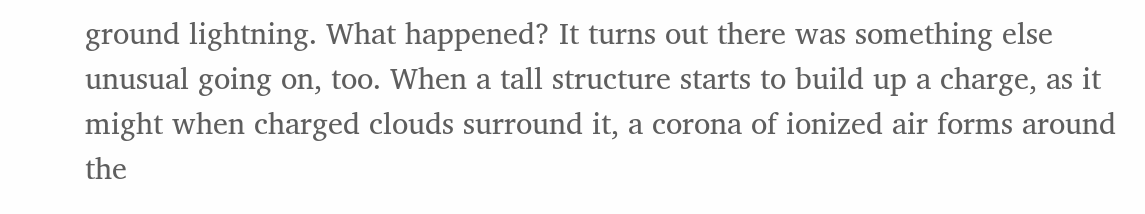ground lightning. What happened? It turns out there was something else unusual going on, too. When a tall structure starts to build up a charge, as it might when charged clouds surround it, a corona of ionized air forms around the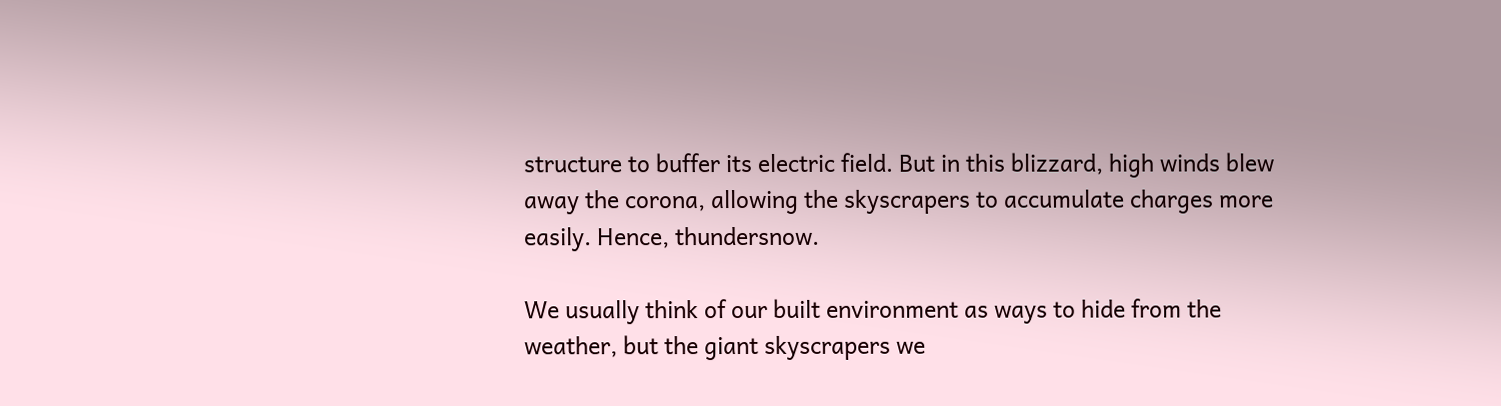structure to buffer its electric field. But in this blizzard, high winds blew away the corona, allowing the skyscrapers to accumulate charges more easily. Hence, thundersnow.

We usually think of our built environment as ways to hide from the weather, but the giant skyscrapers we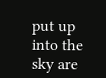put up into the sky are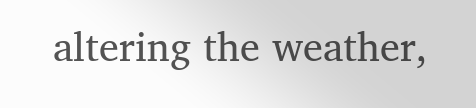altering the weather,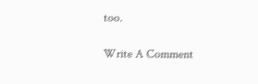too.

Write A Comment